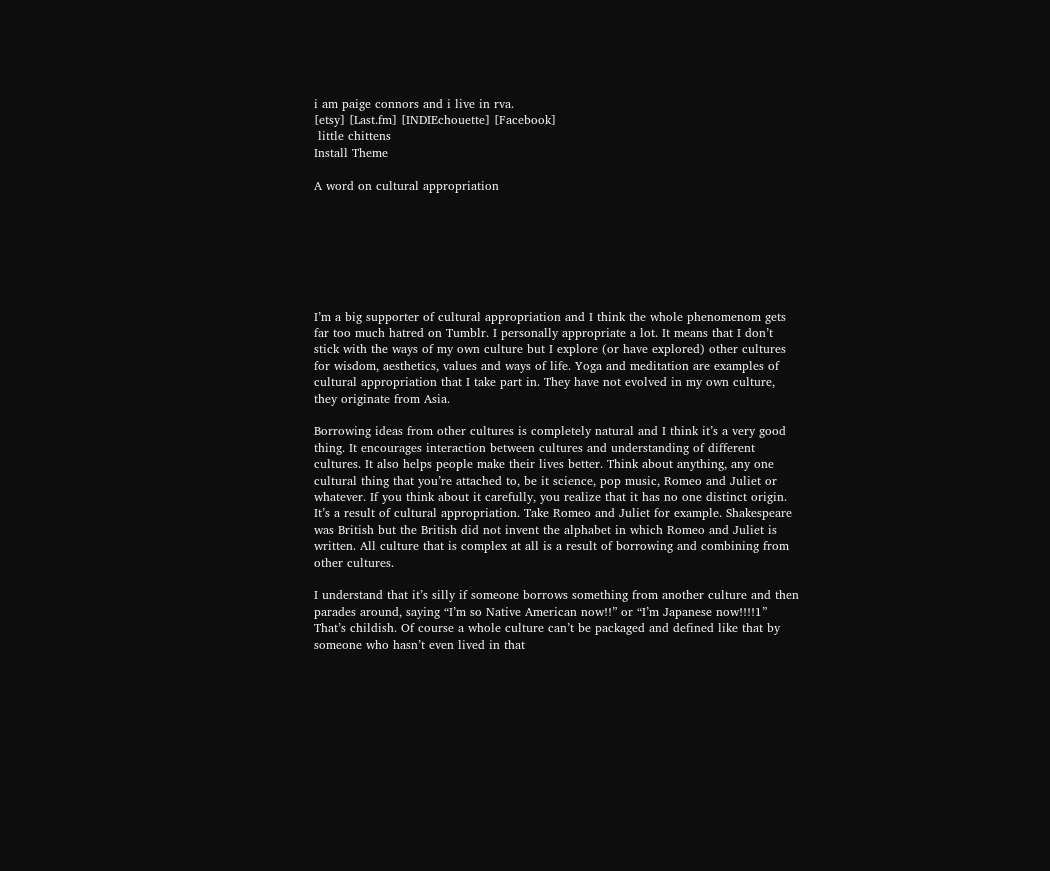i am paige connors and i live in rva.
[etsy] [Last.fm] [INDIEchouette] [Facebook]
 little chittens
Install Theme

A word on cultural appropriation







I’m a big supporter of cultural appropriation and I think the whole phenomenom gets far too much hatred on Tumblr. I personally appropriate a lot. It means that I don’t stick with the ways of my own culture but I explore (or have explored) other cultures for wisdom, aesthetics, values and ways of life. Yoga and meditation are examples of cultural appropriation that I take part in. They have not evolved in my own culture, they originate from Asia.

Borrowing ideas from other cultures is completely natural and I think it’s a very good thing. It encourages interaction between cultures and understanding of different cultures. It also helps people make their lives better. Think about anything, any one cultural thing that you’re attached to, be it science, pop music, Romeo and Juliet or whatever. If you think about it carefully, you realize that it has no one distinct origin. It’s a result of cultural appropriation. Take Romeo and Juliet for example. Shakespeare was British but the British did not invent the alphabet in which Romeo and Juliet is written. All culture that is complex at all is a result of borrowing and combining from other cultures.

I understand that it’s silly if someone borrows something from another culture and then parades around, saying “I’m so Native American now!!” or “I’m Japanese now!!!!1” That’s childish. Of course a whole culture can’t be packaged and defined like that by someone who hasn’t even lived in that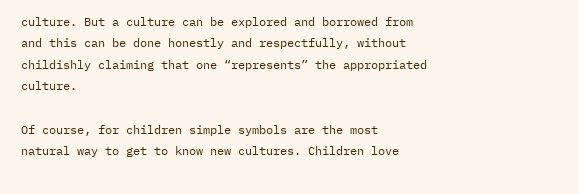culture. But a culture can be explored and borrowed from and this can be done honestly and respectfully, without childishly claiming that one “represents” the appropriated culture.

Of course, for children simple symbols are the most natural way to get to know new cultures. Children love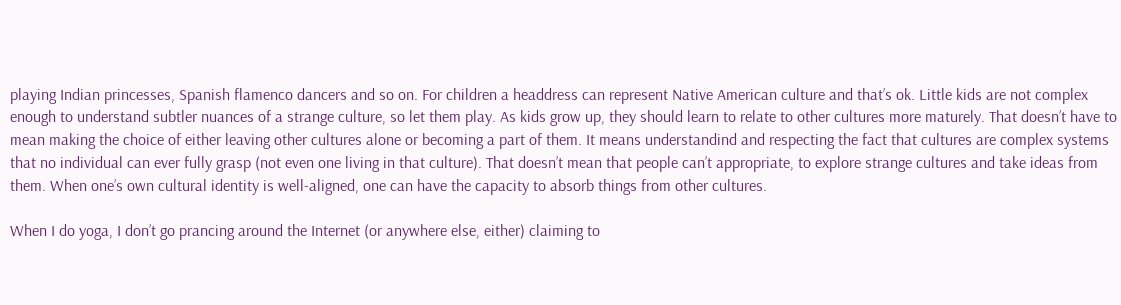playing Indian princesses, Spanish flamenco dancers and so on. For children a headdress can represent Native American culture and that’s ok. Little kids are not complex enough to understand subtler nuances of a strange culture, so let them play. As kids grow up, they should learn to relate to other cultures more maturely. That doesn’t have to mean making the choice of either leaving other cultures alone or becoming a part of them. It means understandind and respecting the fact that cultures are complex systems that no individual can ever fully grasp (not even one living in that culture). That doesn’t mean that people can’t appropriate, to explore strange cultures and take ideas from them. When one’s own cultural identity is well-aligned, one can have the capacity to absorb things from other cultures.

When I do yoga, I don’t go prancing around the Internet (or anywhere else, either) claiming to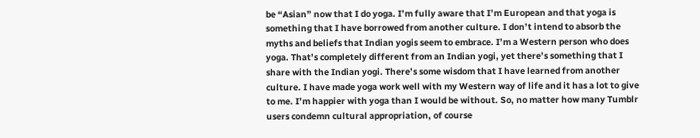be “Asian” now that I do yoga. I’m fully aware that I’m European and that yoga is something that I have borrowed from another culture. I don’t intend to absorb the myths and beliefs that Indian yogis seem to embrace. I’m a Western person who does yoga. That’s completely different from an Indian yogi, yet there’s something that I share with the Indian yogi. There’s some wisdom that I have learned from another culture. I have made yoga work well with my Western way of life and it has a lot to give to me. I’m happier with yoga than I would be without. So, no matter how many Tumblr users condemn cultural appropriation, of course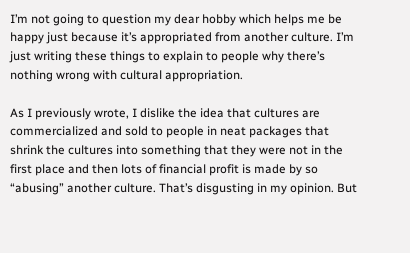I’m not going to question my dear hobby which helps me be happy just because it’s appropriated from another culture. I’m just writing these things to explain to people why there’s nothing wrong with cultural appropriation.

As I previously wrote, I dislike the idea that cultures are commercialized and sold to people in neat packages that shrink the cultures into something that they were not in the first place and then lots of financial profit is made by so “abusing” another culture. That’s disgusting in my opinion. But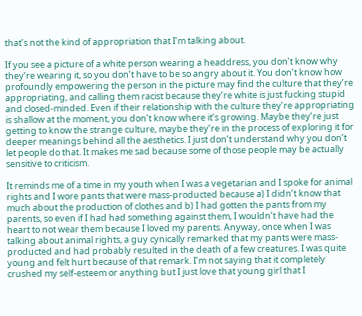that’s not the kind of appropriation that I’m talking about.

If you see a picture of a white person wearing a headdress, you don’t know why they’re wearing it, so you don’t have to be so angry about it. You don’t know how profoundly empowering the person in the picture may find the culture that they’re appropriating, and calling them racist because they’re white is just fucking stupid and closed-minded. Even if their relationship with the culture they’re appropriating is shallow at the moment, you don’t know where it’s growing. Maybe they’re just getting to know the strange culture, maybe they’re in the process of exploring it for deeper meanings behind all the aesthetics. I just don’t understand why you don’t let people do that. It makes me sad because some of those people may be actually sensitive to criticism.

It reminds me of a time in my youth when I was a vegetarian and I spoke for animal rights and I wore pants that were mass-producted because a) I didn’t know that much about the production of clothes and b) I had gotten the pants from my parents, so even if I had had something against them, I wouldn’t have had the heart to not wear them because I loved my parents. Anyway, once when I was talking about animal rights, a guy cynically remarked that my pants were mass-producted and had probably resulted in the death of a few creatures. I was quite young and felt hurt because of that remark. I’m not saying that it completely crushed my self-esteem or anything but I just love that young girl that I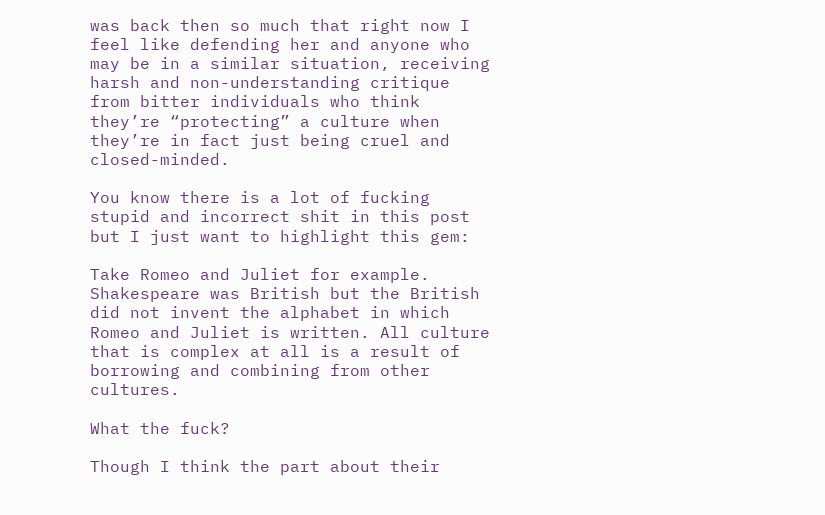was back then so much that right now I feel like defending her and anyone who may be in a similar situation, receiving harsh and non-understanding critique from bitter individuals who think they’re “protecting” a culture when they’re in fact just being cruel and closed-minded.

You know there is a lot of fucking stupid and incorrect shit in this post but I just want to highlight this gem:

Take Romeo and Juliet for example. Shakespeare was British but the British did not invent the alphabet in which Romeo and Juliet is written. All culture that is complex at all is a result of borrowing and combining from other cultures.

What the fuck?

Though I think the part about their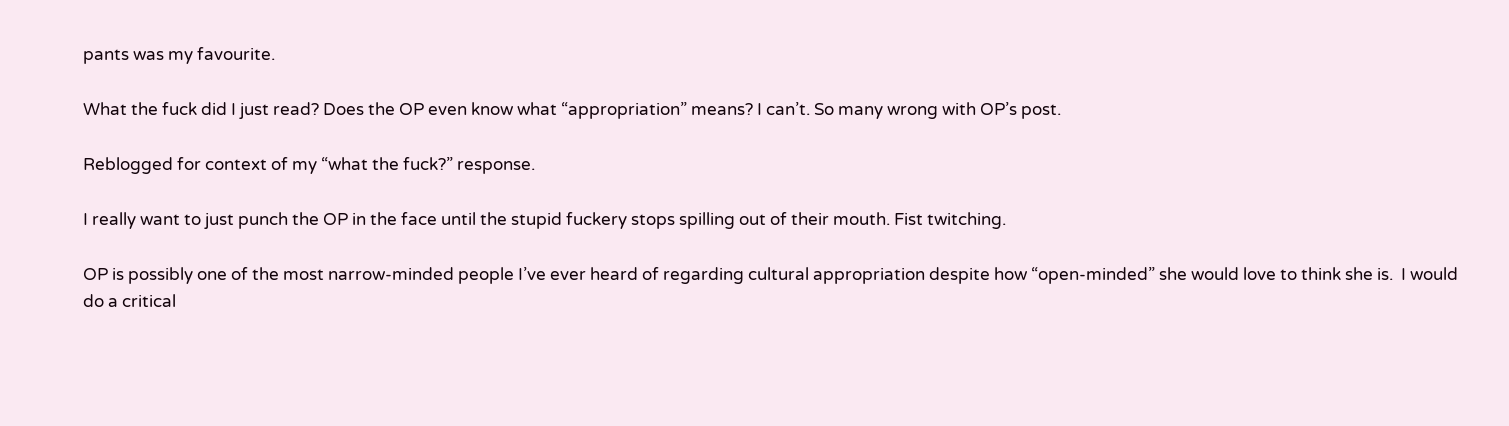pants was my favourite.

What the fuck did I just read? Does the OP even know what “appropriation” means? I can’t. So many wrong with OP’s post.

Reblogged for context of my “what the fuck?” response.

I really want to just punch the OP in the face until the stupid fuckery stops spilling out of their mouth. Fist twitching.

OP is possibly one of the most narrow-minded people I’ve ever heard of regarding cultural appropriation despite how “open-minded” she would love to think she is.  I would do a critical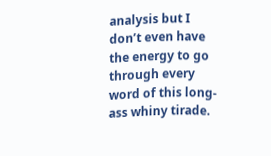analysis but I don’t even have the energy to go through every word of this long-ass whiny tirade.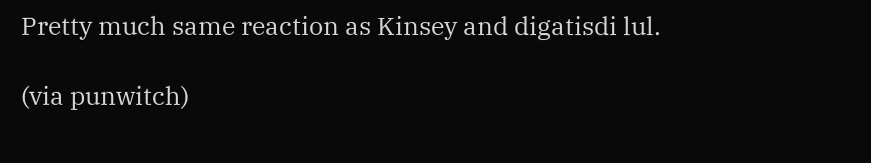Pretty much same reaction as Kinsey and digatisdi lul.

(via punwitch)